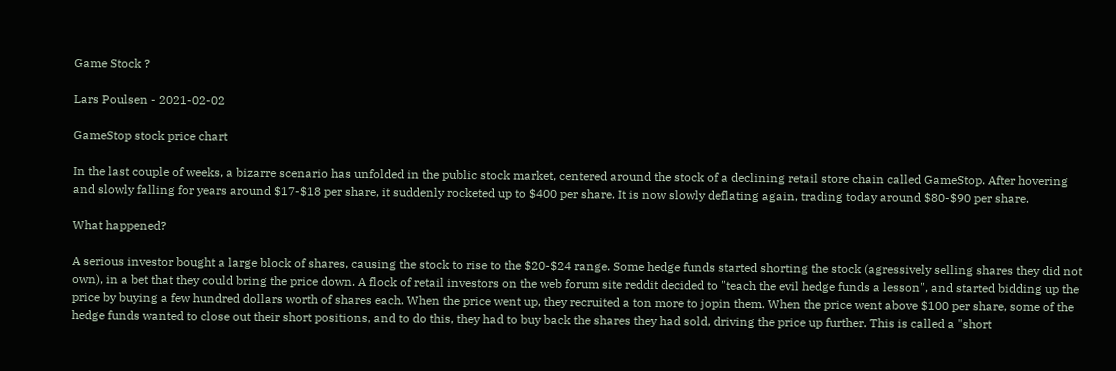Game Stock ?

Lars Poulsen - 2021-02-02

GameStop stock price chart

In the last couple of weeks, a bizarre scenario has unfolded in the public stock market, centered around the stock of a declining retail store chain called GameStop. After hovering and slowly falling for years around $17-$18 per share, it suddenly rocketed up to $400 per share. It is now slowly deflating again, trading today around $80-$90 per share.

What happened?

A serious investor bought a large block of shares, causing the stock to rise to the $20-$24 range. Some hedge funds started shorting the stock (agressively selling shares they did not own), in a bet that they could bring the price down. A flock of retail investors on the web forum site reddit decided to "teach the evil hedge funds a lesson", and started bidding up the price by buying a few hundred dollars worth of shares each. When the price went up, they recruited a ton more to jopin them. When the price went above $100 per share, some of the hedge funds wanted to close out their short positions, and to do this, they had to buy back the shares they had sold, driving the price up further. This is called a "short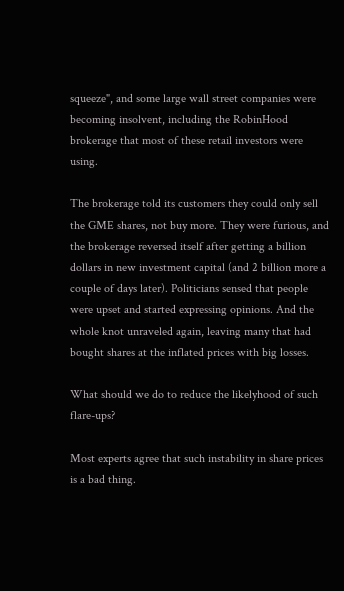squeeze", and some large wall street companies were becoming insolvent, including the RobinHood brokerage that most of these retail investors were using.

The brokerage told its customers they could only sell the GME shares, not buy more. They were furious, and the brokerage reversed itself after getting a billion dollars in new investment capital (and 2 billion more a couple of days later). Politicians sensed that people were upset and started expressing opinions. And the whole knot unraveled again, leaving many that had bought shares at the inflated prices with big losses.

What should we do to reduce the likelyhood of such flare-ups?

Most experts agree that such instability in share prices is a bad thing.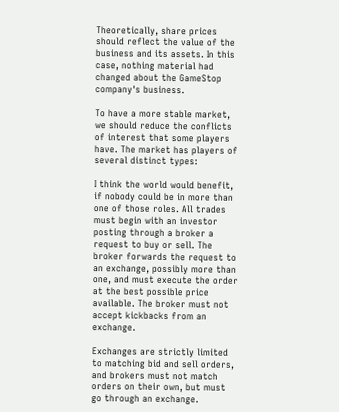Theoretically, share prices should reflect the value of the business and its assets. In this case, nothing material had changed about the GameStop company's business.

To have a more stable market, we should reduce the conflicts of interest that some players have. The market has players of several distinct types:

I think the world would benefit, if nobody could be in more than one of those roles. All trades must begin with an investor posting through a broker a request to buy or sell. The broker forwards the request to an exchange, possibly more than one, and must execute the order at the best possible price available. The broker must not accept kickbacks from an exchange.

Exchanges are strictly limited to matching bid and sell orders, and brokers must not match orders on their own, but must go through an exchange.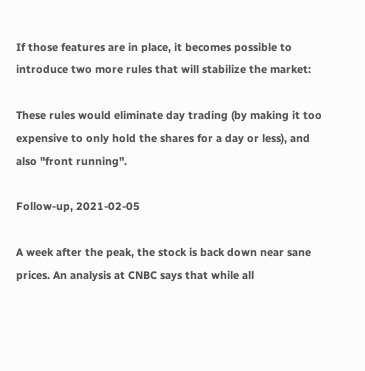If those features are in place, it becomes possible to introduce two more rules that will stabilize the market:

These rules would eliminate day trading (by making it too expensive to only hold the shares for a day or less), and also "front running".

Follow-up, 2021-02-05

A week after the peak, the stock is back down near sane prices. An analysis at CNBC says that while all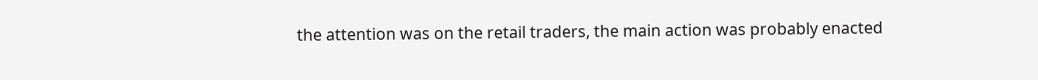the attention was on the retail traders, the main action was probably enacted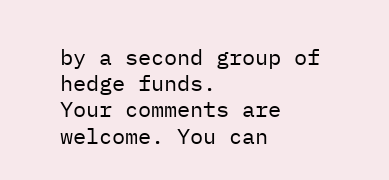by a second group of hedge funds.
Your comments are welcome. You can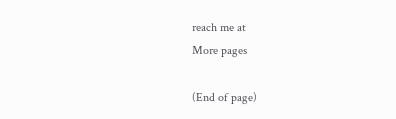reach me at
More pages

(End of page)